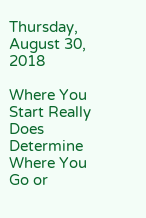Thursday, August 30, 2018

Where You Start Really Does Determine Where You Go or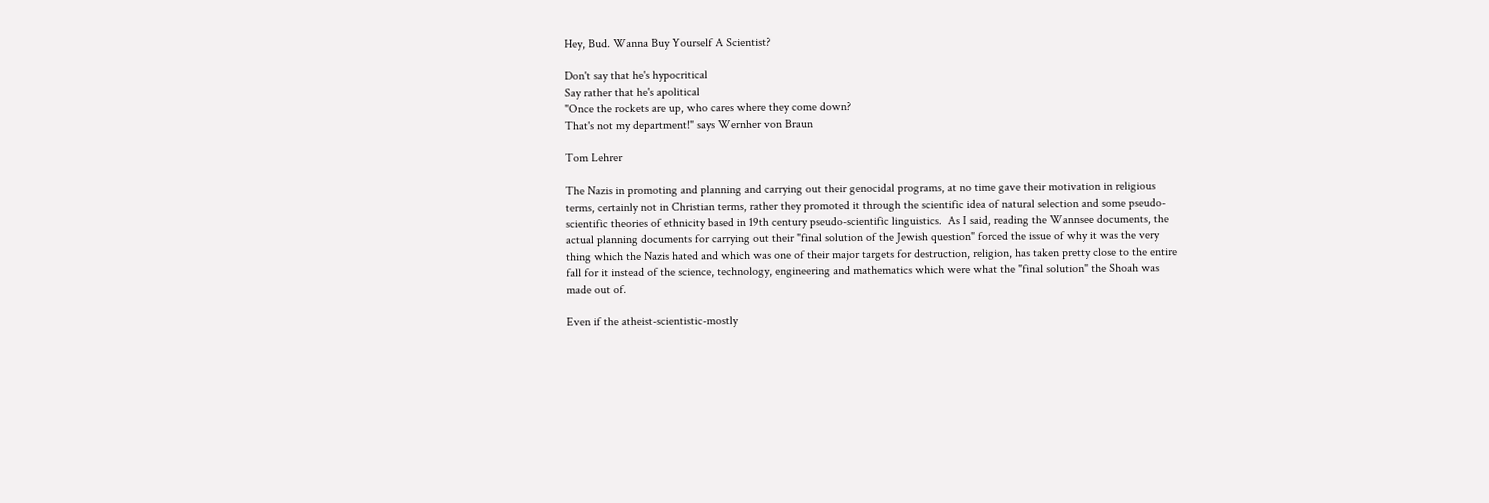Hey, Bud. Wanna Buy Yourself A Scientist?

Don't say that he's hypocritical
Say rather that he's apolitical
"Once the rockets are up, who cares where they come down?
That's not my department!" says Wernher von Braun

Tom Lehrer

The Nazis in promoting and planning and carrying out their genocidal programs, at no time gave their motivation in religious terms, certainly not in Christian terms, rather they promoted it through the scientific idea of natural selection and some pseudo-scientific theories of ethnicity based in 19th century pseudo-scientific linguistics.  As I said, reading the Wannsee documents, the actual planning documents for carrying out their "final solution of the Jewish question" forced the issue of why it was the very thing which the Nazis hated and which was one of their major targets for destruction, religion, has taken pretty close to the entire fall for it instead of the science, technology, engineering and mathematics which were what the "final solution" the Shoah was made out of.

Even if the atheist-scientistic-mostly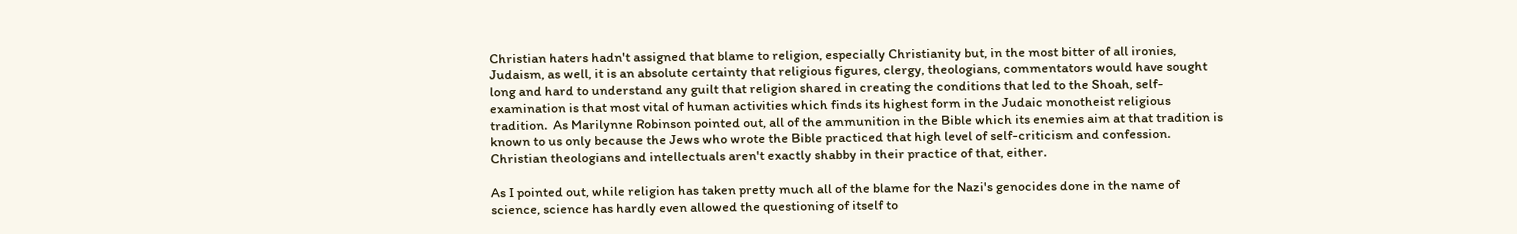Christian haters hadn't assigned that blame to religion, especially Christianity but, in the most bitter of all ironies, Judaism, as well, it is an absolute certainty that religious figures, clergy, theologians, commentators would have sought long and hard to understand any guilt that religion shared in creating the conditions that led to the Shoah, self-examination is that most vital of human activities which finds its highest form in the Judaic monotheist religious tradition.  As Marilynne Robinson pointed out, all of the ammunition in the Bible which its enemies aim at that tradition is known to us only because the Jews who wrote the Bible practiced that high level of self-criticism and confession.   Christian theologians and intellectuals aren't exactly shabby in their practice of that, either.

As I pointed out, while religion has taken pretty much all of the blame for the Nazi's genocides done in the name of science, science has hardly even allowed the questioning of itself to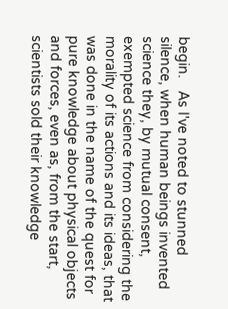begin.   As I've noted to stunned silence, when human beings invented science they, by mutual consent, exempted science from considering the morality of its actions and its ideas, that was done in the name of the quest for pure knowledge about physical objects and forces, even as, from the start, scientists sold their knowledge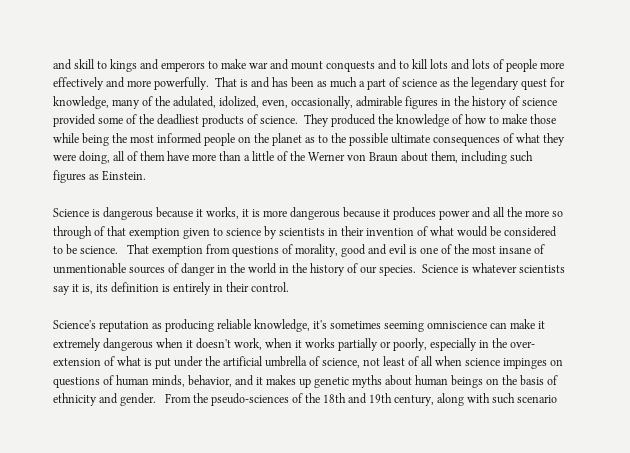and skill to kings and emperors to make war and mount conquests and to kill lots and lots of people more effectively and more powerfully.  That is and has been as much a part of science as the legendary quest for knowledge, many of the adulated, idolized, even, occasionally, admirable figures in the history of science provided some of the deadliest products of science.  They produced the knowledge of how to make those while being the most informed people on the planet as to the possible ultimate consequences of what they were doing, all of them have more than a little of the Werner von Braun about them, including such figures as Einstein.

Science is dangerous because it works, it is more dangerous because it produces power and all the more so through of that exemption given to science by scientists in their invention of what would be considered to be science.   That exemption from questions of morality, good and evil is one of the most insane of unmentionable sources of danger in the world in the history of our species.  Science is whatever scientists say it is, its definition is entirely in their control.

Science's reputation as producing reliable knowledge, it's sometimes seeming omniscience can make it extremely dangerous when it doesn't work, when it works partially or poorly, especially in the over-extension of what is put under the artificial umbrella of science, not least of all when science impinges on questions of human minds, behavior, and it makes up genetic myths about human beings on the basis of ethnicity and gender.   From the pseudo-sciences of the 18th and 19th century, along with such scenario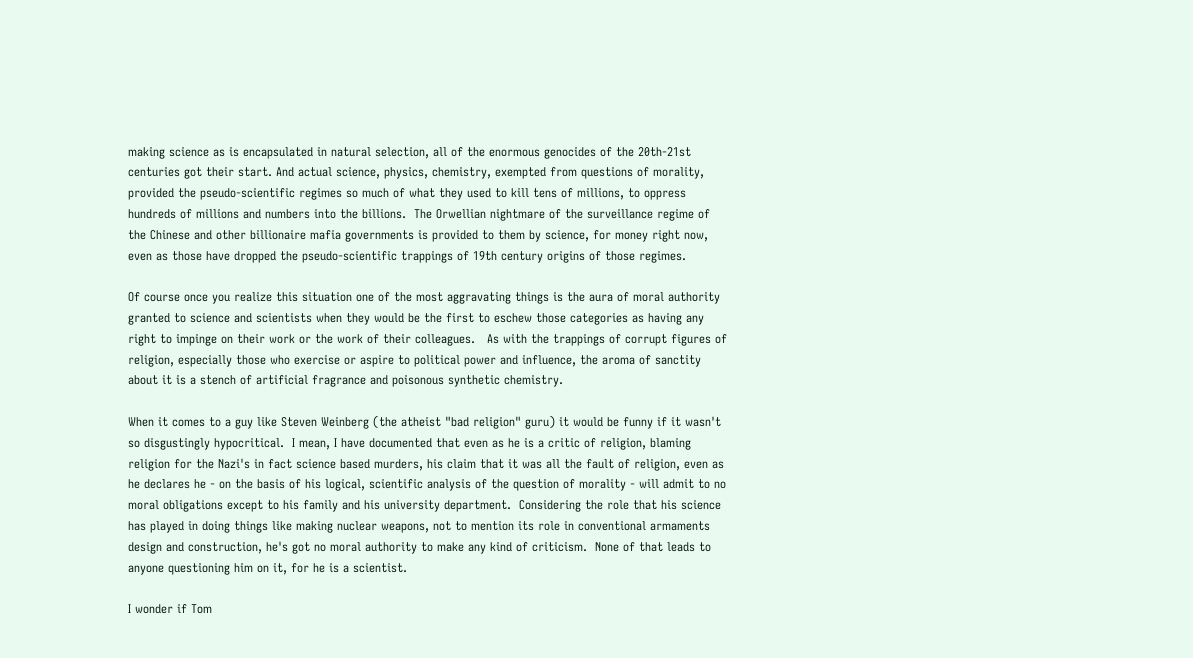making science as is encapsulated in natural selection, all of the enormous genocides of the 20th-21st centuries got their start. And actual science, physics, chemistry, exempted from questions of morality, provided the pseudo-scientific regimes so much of what they used to kill tens of millions, to oppress hundreds of millions and numbers into the billions.  The Orwellian nightmare of the surveillance regime of the Chinese and other billionaire mafia governments is provided to them by science, for money right now, even as those have dropped the pseudo-scientific trappings of 19th century origins of those regimes.

Of course once you realize this situation one of the most aggravating things is the aura of moral authority granted to science and scientists when they would be the first to eschew those categories as having any right to impinge on their work or the work of their colleagues.   As with the trappings of corrupt figures of religion, especially those who exercise or aspire to political power and influence, the aroma of sanctity about it is a stench of artificial fragrance and poisonous synthetic chemistry.

When it comes to a guy like Steven Weinberg (the atheist "bad religion" guru) it would be funny if it wasn't so disgustingly hypocritical.  I mean, I have documented that even as he is a critic of religion, blaming religion for the Nazi's in fact science based murders, his claim that it was all the fault of religion, even as he declares he - on the basis of his logical, scientific analysis of the question of morality - will admit to no moral obligations except to his family and his university department.  Considering the role that his science has played in doing things like making nuclear weapons, not to mention its role in conventional armaments design and construction, he's got no moral authority to make any kind of criticism.  None of that leads to anyone questioning him on it, for he is a scientist.

I wonder if Tom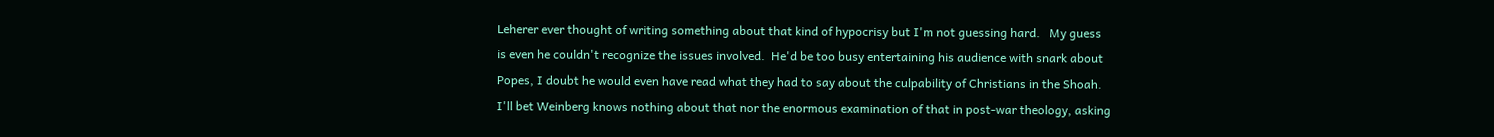Leherer ever thought of writing something about that kind of hypocrisy but I'm not guessing hard.   My guess is even he couldn't recognize the issues involved.  He'd be too busy entertaining his audience with snark about Popes, I doubt he would even have read what they had to say about the culpability of Christians in the Shoah.  I'll bet Weinberg knows nothing about that nor the enormous examination of that in post-war theology, asking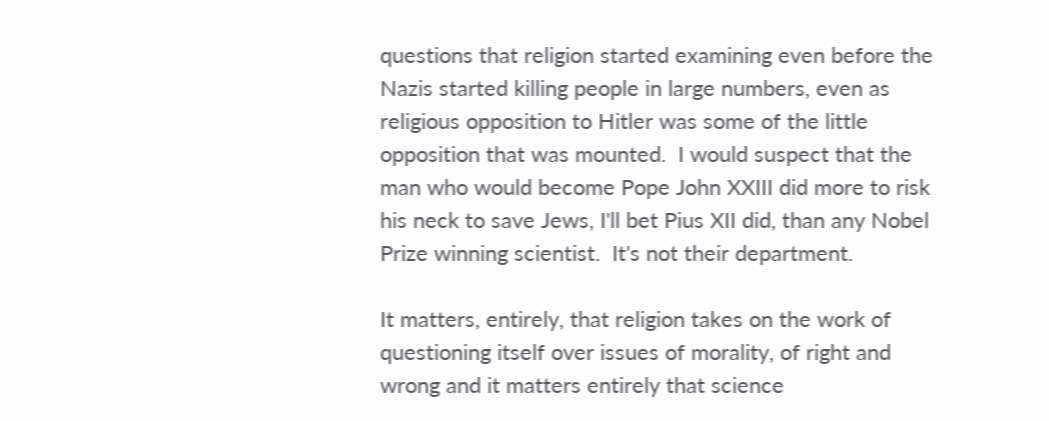questions that religion started examining even before the Nazis started killing people in large numbers, even as religious opposition to Hitler was some of the little opposition that was mounted.  I would suspect that the man who would become Pope John XXIII did more to risk his neck to save Jews, I'll bet Pius XII did, than any Nobel Prize winning scientist.  It's not their department.

It matters, entirely, that religion takes on the work of questioning itself over issues of morality, of right and wrong and it matters entirely that science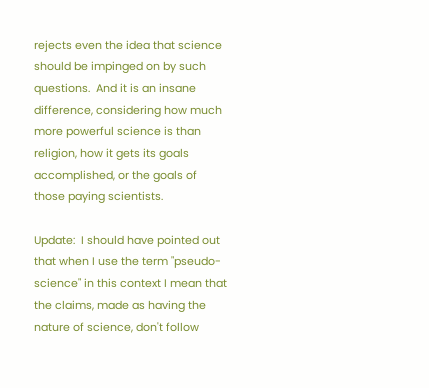rejects even the idea that science should be impinged on by such questions.  And it is an insane difference, considering how much more powerful science is than religion, how it gets its goals accomplished, or the goals of those paying scientists.

Update:  I should have pointed out that when I use the term "pseudo-science" in this context I mean that the claims, made as having the nature of science, don't follow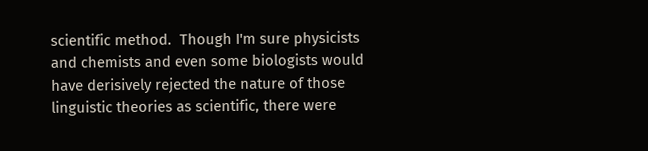scientific method.  Though I'm sure physicists and chemists and even some biologists would have derisively rejected the nature of those linguistic theories as scientific, there were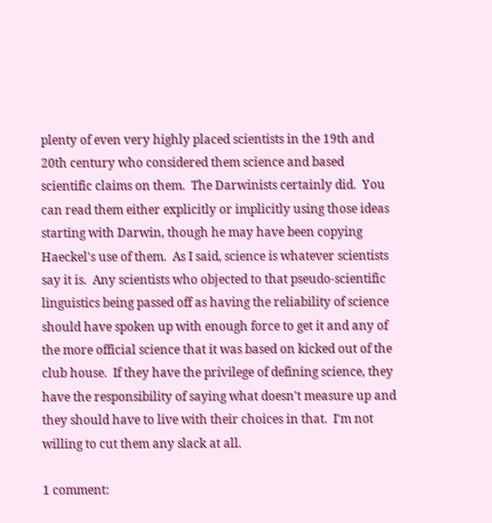plenty of even very highly placed scientists in the 19th and 20th century who considered them science and based scientific claims on them.  The Darwinists certainly did.  You can read them either explicitly or implicitly using those ideas starting with Darwin, though he may have been copying Haeckel's use of them.  As I said, science is whatever scientists say it is.  Any scientists who objected to that pseudo-scientific linguistics being passed off as having the reliability of science should have spoken up with enough force to get it and any of the more official science that it was based on kicked out of the club house.  If they have the privilege of defining science, they have the responsibility of saying what doesn't measure up and they should have to live with their choices in that.  I'm not willing to cut them any slack at all.

1 comment: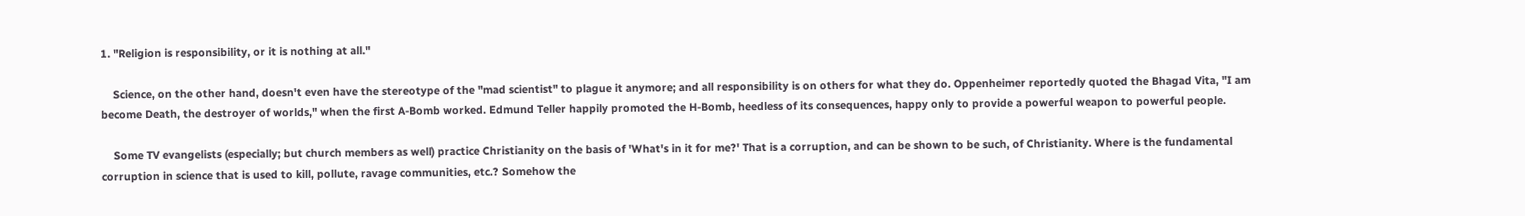1. "Religion is responsibility, or it is nothing at all."

    Science, on the other hand, doesn't even have the stereotype of the "mad scientist" to plague it anymore; and all responsibility is on others for what they do. Oppenheimer reportedly quoted the Bhagad Vita, "I am become Death, the destroyer of worlds," when the first A-Bomb worked. Edmund Teller happily promoted the H-Bomb, heedless of its consequences, happy only to provide a powerful weapon to powerful people.

    Some TV evangelists (especially; but church members as well) practice Christianity on the basis of 'What's in it for me?' That is a corruption, and can be shown to be such, of Christianity. Where is the fundamental corruption in science that is used to kill, pollute, ravage communities, etc.? Somehow the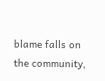blame falls on the community,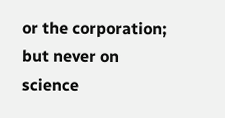or the corporation; but never on science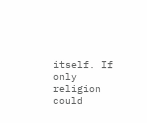itself. If only religion could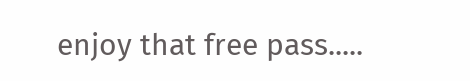enjoy that free pass.....